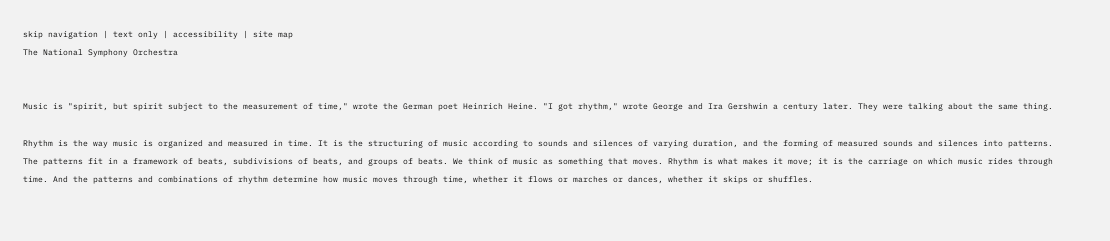skip navigation | text only | accessibility | site map
The National Symphony Orchestra


Music is "spirit, but spirit subject to the measurement of time," wrote the German poet Heinrich Heine. "I got rhythm," wrote George and Ira Gershwin a century later. They were talking about the same thing.

Rhythm is the way music is organized and measured in time. It is the structuring of music according to sounds and silences of varying duration, and the forming of measured sounds and silences into patterns. The patterns fit in a framework of beats, subdivisions of beats, and groups of beats. We think of music as something that moves. Rhythm is what makes it move; it is the carriage on which music rides through time. And the patterns and combinations of rhythm determine how music moves through time, whether it flows or marches or dances, whether it skips or shuffles.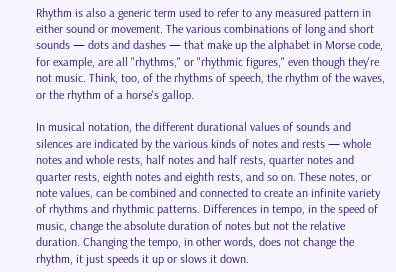Rhythm is also a generic term used to refer to any measured pattern in either sound or movement. The various combinations of long and short sounds — dots and dashes — that make up the alphabet in Morse code, for example, are all "rhythms," or "rhythmic figures," even though they're not music. Think, too, of the rhythms of speech, the rhythm of the waves, or the rhythm of a horse's gallop.

In musical notation, the different durational values of sounds and silences are indicated by the various kinds of notes and rests — whole notes and whole rests, half notes and half rests, quarter notes and quarter rests, eighth notes and eighth rests, and so on. These notes, or note values, can be combined and connected to create an infinite variety of rhythms and rhythmic patterns. Differences in tempo, in the speed of music, change the absolute duration of notes but not the relative duration. Changing the tempo, in other words, does not change the rhythm, it just speeds it up or slows it down.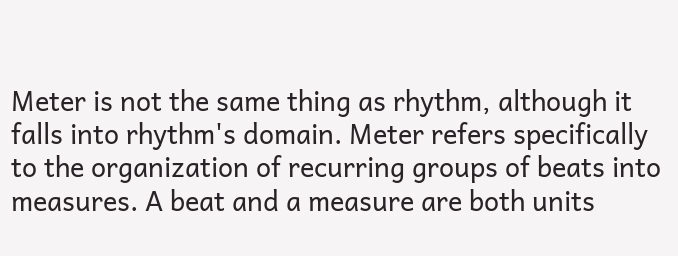Meter is not the same thing as rhythm, although it falls into rhythm's domain. Meter refers specifically to the organization of recurring groups of beats into measures. A beat and a measure are both units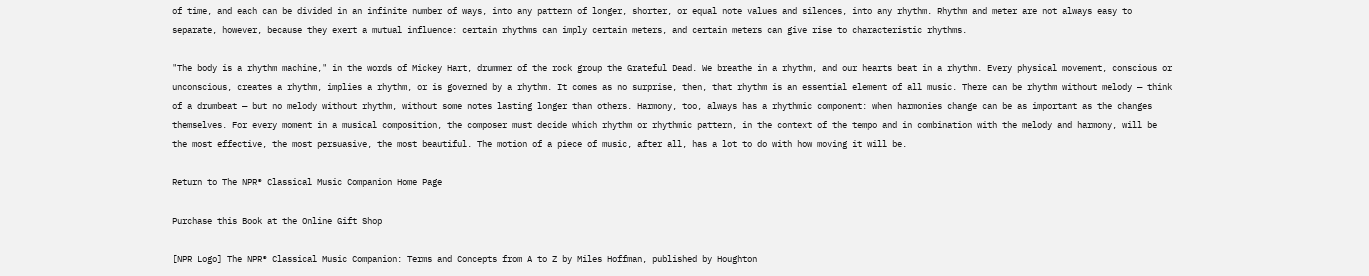of time, and each can be divided in an infinite number of ways, into any pattern of longer, shorter, or equal note values and silences, into any rhythm. Rhythm and meter are not always easy to separate, however, because they exert a mutual influence: certain rhythms can imply certain meters, and certain meters can give rise to characteristic rhythms.

"The body is a rhythm machine," in the words of Mickey Hart, drummer of the rock group the Grateful Dead. We breathe in a rhythm, and our hearts beat in a rhythm. Every physical movement, conscious or unconscious, creates a rhythm, implies a rhythm, or is governed by a rhythm. It comes as no surprise, then, that rhythm is an essential element of all music. There can be rhythm without melody — think of a drumbeat — but no melody without rhythm, without some notes lasting longer than others. Harmony, too, always has a rhythmic component: when harmonies change can be as important as the changes themselves. For every moment in a musical composition, the composer must decide which rhythm or rhythmic pattern, in the context of the tempo and in combination with the melody and harmony, will be the most effective, the most persuasive, the most beautiful. The motion of a piece of music, after all, has a lot to do with how moving it will be.

Return to The NPR® Classical Music Companion Home Page

Purchase this Book at the Online Gift Shop

[NPR Logo] The NPR® Classical Music Companion: Terms and Concepts from A to Z by Miles Hoffman, published by Houghton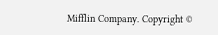Mifflin Company. Copyright ©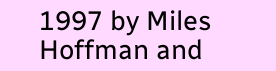1997 by Miles Hoffman and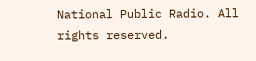National Public Radio. All rights reserved.